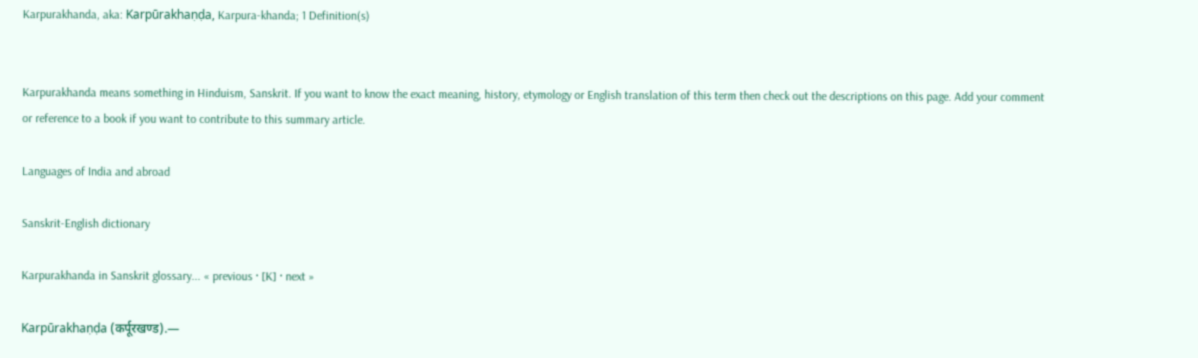Karpurakhanda, aka: Karpūrakhaṇḍa, Karpura-khanda; 1 Definition(s)


Karpurakhanda means something in Hinduism, Sanskrit. If you want to know the exact meaning, history, etymology or English translation of this term then check out the descriptions on this page. Add your comment or reference to a book if you want to contribute to this summary article.

Languages of India and abroad

Sanskrit-English dictionary

Karpurakhanda in Sanskrit glossary... « previous · [K] · next »

Karpūrakhaṇḍa (कर्पूरखण्ड).—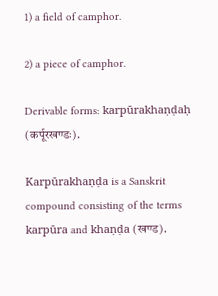1) a field of camphor.

2) a piece of camphor.

Derivable forms: karpūrakhaṇḍaḥ (कर्पूरखण्डः).

Karpūrakhaṇḍa is a Sanskrit compound consisting of the terms karpūra and khaṇḍa (खण्ड).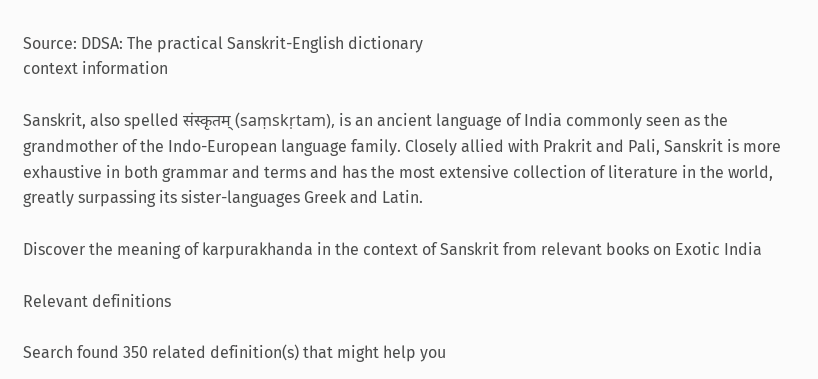Source: DDSA: The practical Sanskrit-English dictionary
context information

Sanskrit, also spelled संस्कृतम् (saṃskṛtam), is an ancient language of India commonly seen as the grandmother of the Indo-European language family. Closely allied with Prakrit and Pali, Sanskrit is more exhaustive in both grammar and terms and has the most extensive collection of literature in the world, greatly surpassing its sister-languages Greek and Latin.

Discover the meaning of karpurakhanda in the context of Sanskrit from relevant books on Exotic India

Relevant definitions

Search found 350 related definition(s) that might help you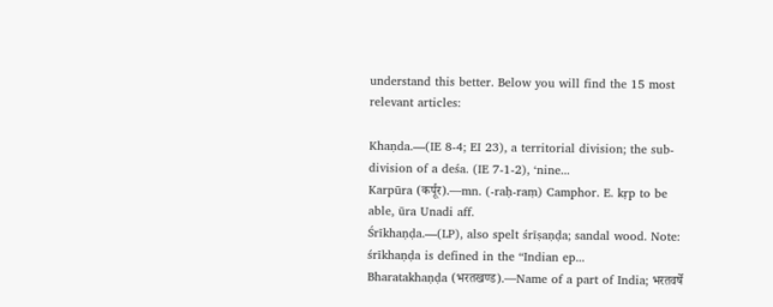understand this better. Below you will find the 15 most relevant articles:

Khaṇda.—(IE 8-4; EI 23), a territorial division; the sub- division of a deśa. (IE 7-1-2), ‘nine...
Karpūra (कर्पूर).—mn. (-raḥ-raṃ) Camphor. E. kṛp to be able, ūra Unadi aff.
Śrīkhaṇḍa.—(LP), also spelt śrīṣaṇḍa; sandal wood. Note: śrīkhaṇḍa is defined in the “Indian ep...
Bharatakhaṇḍa (भरतखण्ड).—Name of a part of India; भरतवर्षे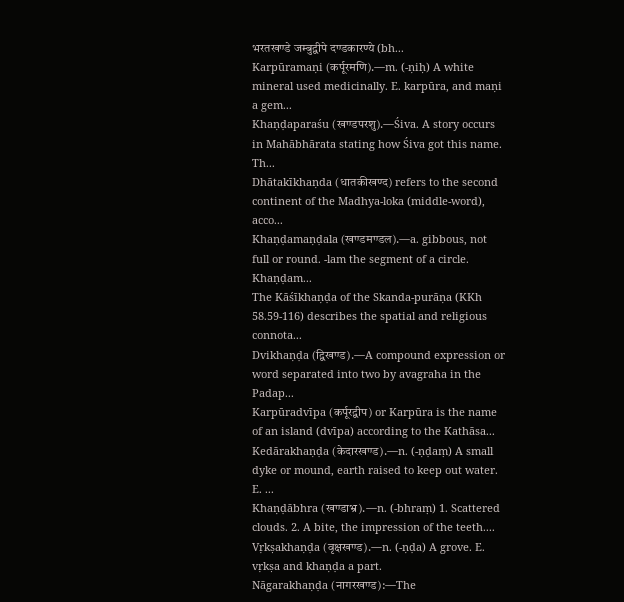भरतखण्डे जम्बुद्वीपे दण्डकारण्ये (bh...
Karpūramaṇi (कर्पूरमणि).—m. (-ṇiḥ) A white mineral used medicinally. E. karpūra, and maṇi a gem...
Khaṇḍaparaśu (खण्डपरशु).—Śiva. A story occurs in Mahābhārata stating how Śiva got this name. Th...
Dhātakīkhaṇda (धातकीखण्द) refers to the second continent of the Madhya-loka (middle-word), acco...
Khaṇḍamaṇḍala (खण्डमण्डल).—a. gibbous, not full or round. -lam the segment of a circle. Khaṇḍam...
The Kāśīkhaṇḍa of the Skanda-purāṇa (KKh 58.59-116) describes the spatial and religious connota...
Dvikhaṇḍa (द्विखण्ड).—A compound expression or word separated into two by avagraha in the Padap...
Karpūradvīpa (कर्पूरद्वीप) or Karpūra is the name of an island (dvīpa) according to the Kathāsa...
Kedārakhaṇḍa (केदारखण्ड).—n. (-ṇḍaṃ) A small dyke or mound, earth raised to keep out water. E. ...
Khaṇḍābhra (खण्डाभ्र).—n. (-bhraṃ) 1. Scattered clouds. 2. A bite, the impression of the teeth....
Vṛkṣakhaṇḍa (वृक्षखण्ड).—n. (-ṇḍa) A grove. E. vṛkṣa and khaṇḍa a part.
Nāgarakhaṇḍa (नागरखण्ड):—The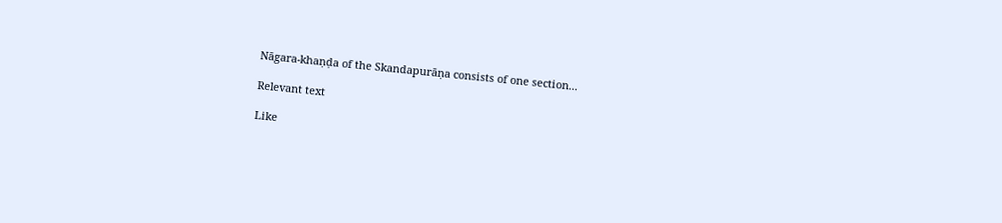Nāgara-khaṇḍa of the Skandapurāṇa consists of one section...

Relevant text

Like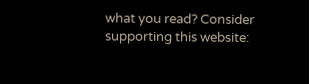what you read? Consider supporting this website: